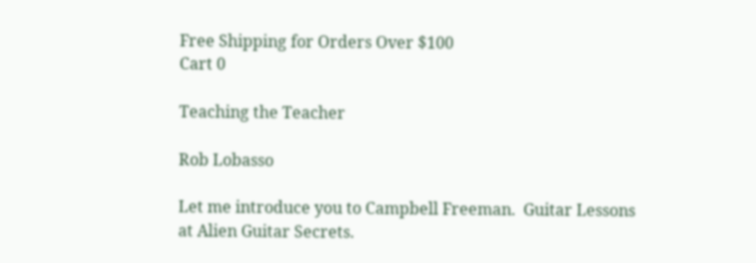Free Shipping for Orders Over $100
Cart 0

Teaching the Teacher

Rob Lobasso

Let me introduce you to Campbell Freeman.  Guitar Lessons at Alien Guitar Secrets.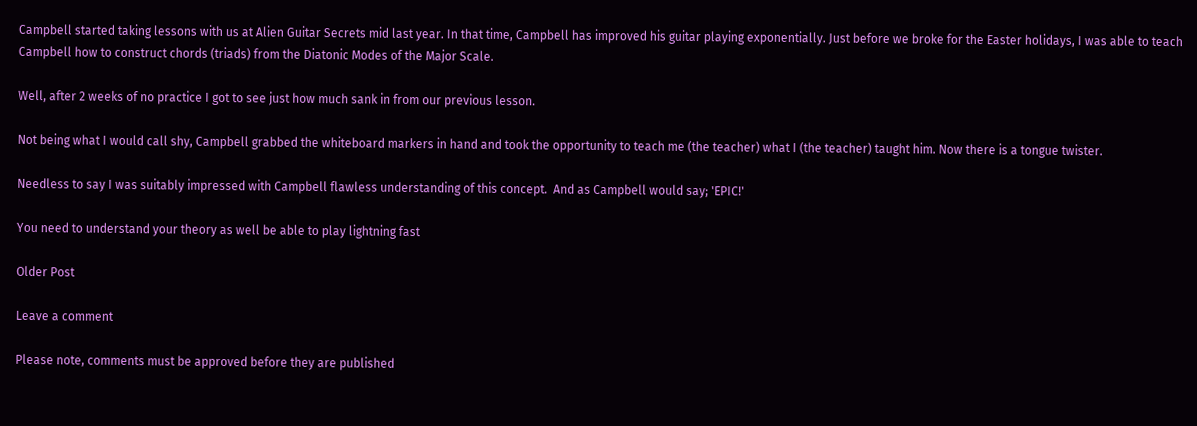Campbell started taking lessons with us at Alien Guitar Secrets mid last year. In that time, Campbell has improved his guitar playing exponentially. Just before we broke for the Easter holidays, I was able to teach Campbell how to construct chords (triads) from the Diatonic Modes of the Major Scale.

Well, after 2 weeks of no practice I got to see just how much sank in from our previous lesson.

Not being what I would call shy, Campbell grabbed the whiteboard markers in hand and took the opportunity to teach me (the teacher) what I (the teacher) taught him. Now there is a tongue twister.

Needless to say I was suitably impressed with Campbell flawless understanding of this concept.  And as Campbell would say; 'EPIC!'

You need to understand your theory as well be able to play lightning fast

Older Post

Leave a comment

Please note, comments must be approved before they are published